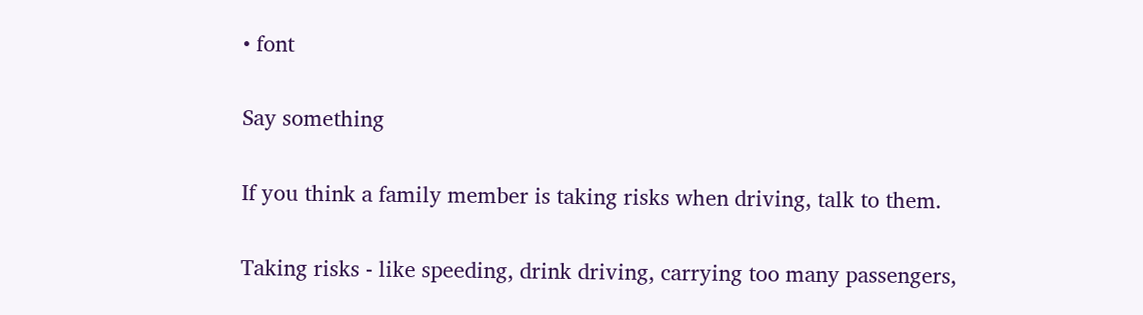• font

Say something

If you think a family member is taking risks when driving, talk to them.

Taking risks - like speeding, drink driving, carrying too many passengers,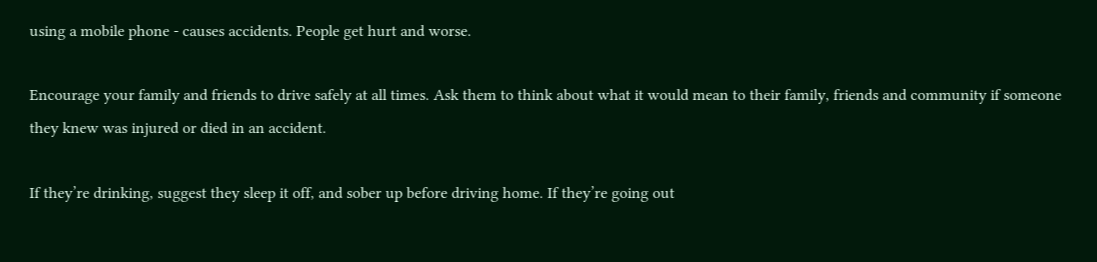using a mobile phone - causes accidents. People get hurt and worse.

Encourage your family and friends to drive safely at all times. Ask them to think about what it would mean to their family, friends and community if someone they knew was injured or died in an accident.

If they’re drinking, suggest they sleep it off, and sober up before driving home. If they’re going out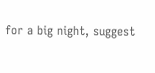for a big night, suggest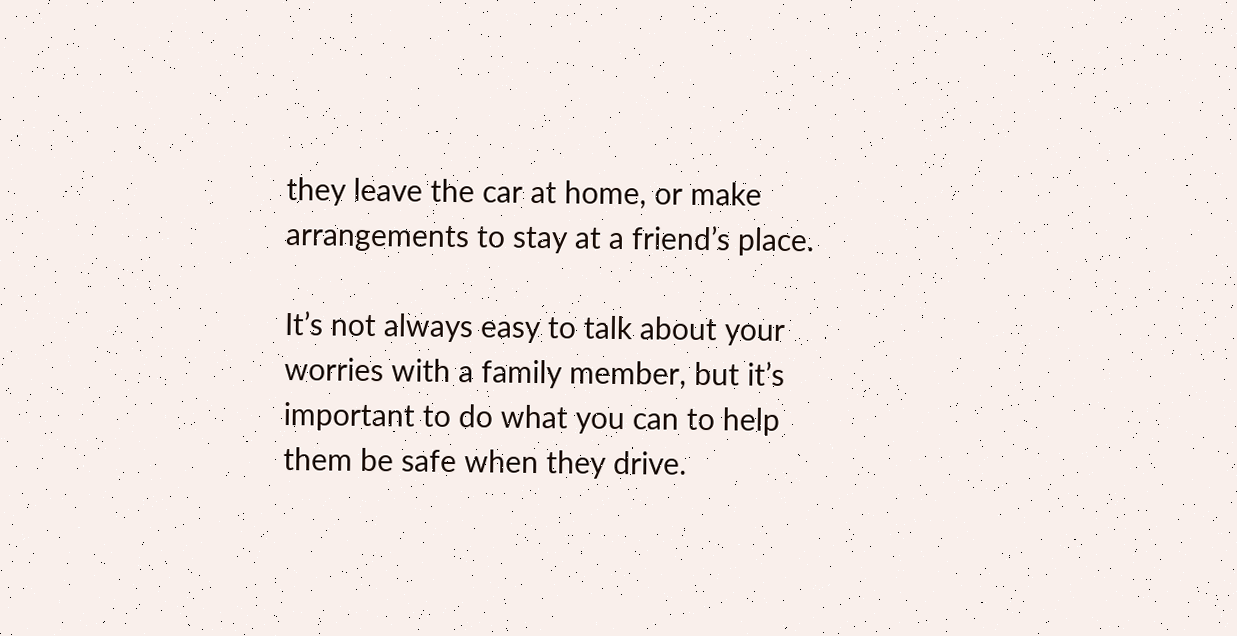they leave the car at home, or make arrangements to stay at a friend’s place.

It’s not always easy to talk about your worries with a family member, but it’s important to do what you can to help them be safe when they drive.